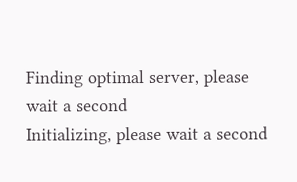Finding optimal server, please wait a second
Initializing, please wait a second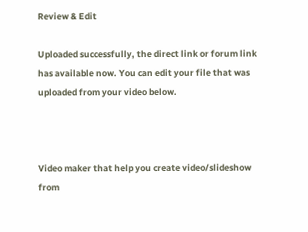Review & Edit

Uploaded successfully, the direct link or forum link has available now. You can edit your file that was uploaded from your video below.



Video maker that help you create video/slideshow from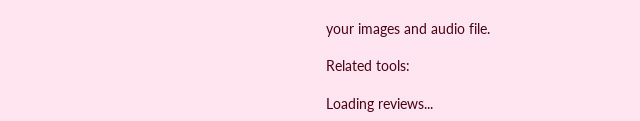your images and audio file.

Related tools:

Loading reviews...